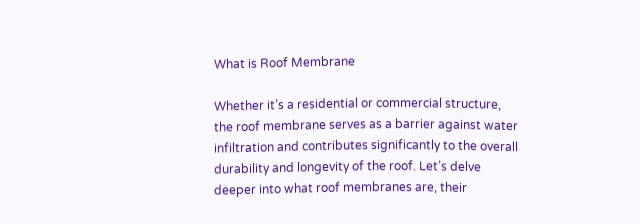What is Roof Membrane

Whether it’s a residential or commercial structure, the roof membrane serves as a barrier against water infiltration and contributes significantly to the overall durability and longevity of the roof. Let’s delve deeper into what roof membranes are, their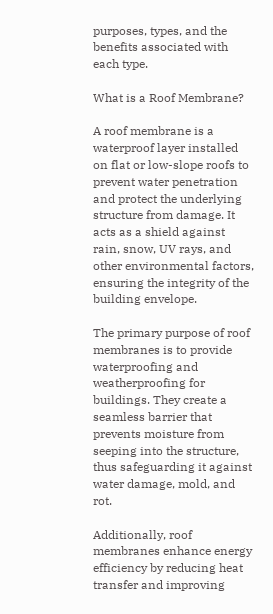purposes, types, and the benefits associated with each type.

What is a Roof Membrane?

A roof membrane is a waterproof layer installed on flat or low-slope roofs to prevent water penetration and protect the underlying structure from damage. It acts as a shield against rain, snow, UV rays, and other environmental factors, ensuring the integrity of the building envelope.

The primary purpose of roof membranes is to provide waterproofing and weatherproofing for buildings. They create a seamless barrier that prevents moisture from seeping into the structure, thus safeguarding it against water damage, mold, and rot.

Additionally, roof membranes enhance energy efficiency by reducing heat transfer and improving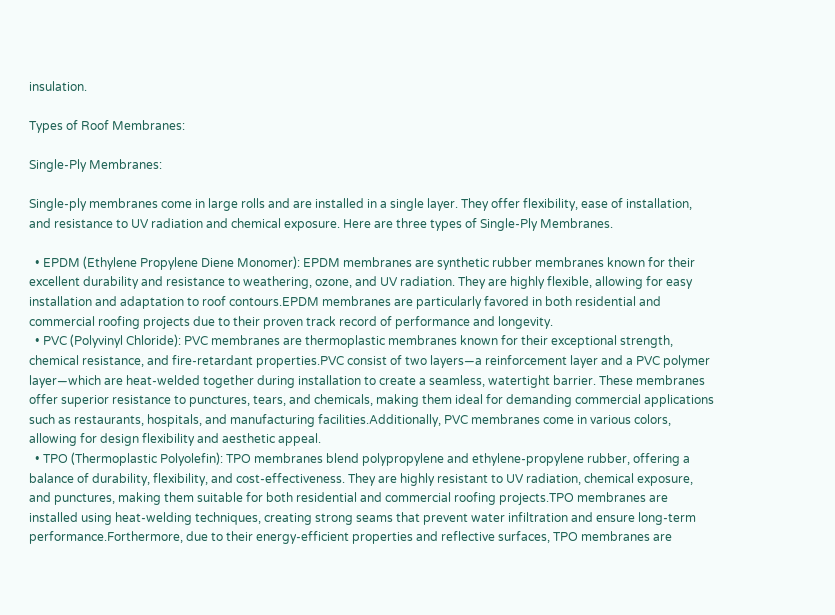insulation.

Types of Roof Membranes:

Single-Ply Membranes:

Single-ply membranes come in large rolls and are installed in a single layer. They offer flexibility, ease of installation, and resistance to UV radiation and chemical exposure. Here are three types of Single-Ply Membranes.

  • EPDM (Ethylene Propylene Diene Monomer): EPDM membranes are synthetic rubber membranes known for their excellent durability and resistance to weathering, ozone, and UV radiation. They are highly flexible, allowing for easy installation and adaptation to roof contours.EPDM membranes are particularly favored in both residential and commercial roofing projects due to their proven track record of performance and longevity.
  • PVC (Polyvinyl Chloride): PVC membranes are thermoplastic membranes known for their exceptional strength, chemical resistance, and fire-retardant properties.PVC consist of two layers—a reinforcement layer and a PVC polymer layer—which are heat-welded together during installation to create a seamless, watertight barrier. These membranes offer superior resistance to punctures, tears, and chemicals, making them ideal for demanding commercial applications such as restaurants, hospitals, and manufacturing facilities.Additionally, PVC membranes come in various colors, allowing for design flexibility and aesthetic appeal.
  • TPO (Thermoplastic Polyolefin): TPO membranes blend polypropylene and ethylene-propylene rubber, offering a balance of durability, flexibility, and cost-effectiveness. They are highly resistant to UV radiation, chemical exposure, and punctures, making them suitable for both residential and commercial roofing projects.TPO membranes are installed using heat-welding techniques, creating strong seams that prevent water infiltration and ensure long-term performance.Forthermore, due to their energy-efficient properties and reflective surfaces, TPO membranes are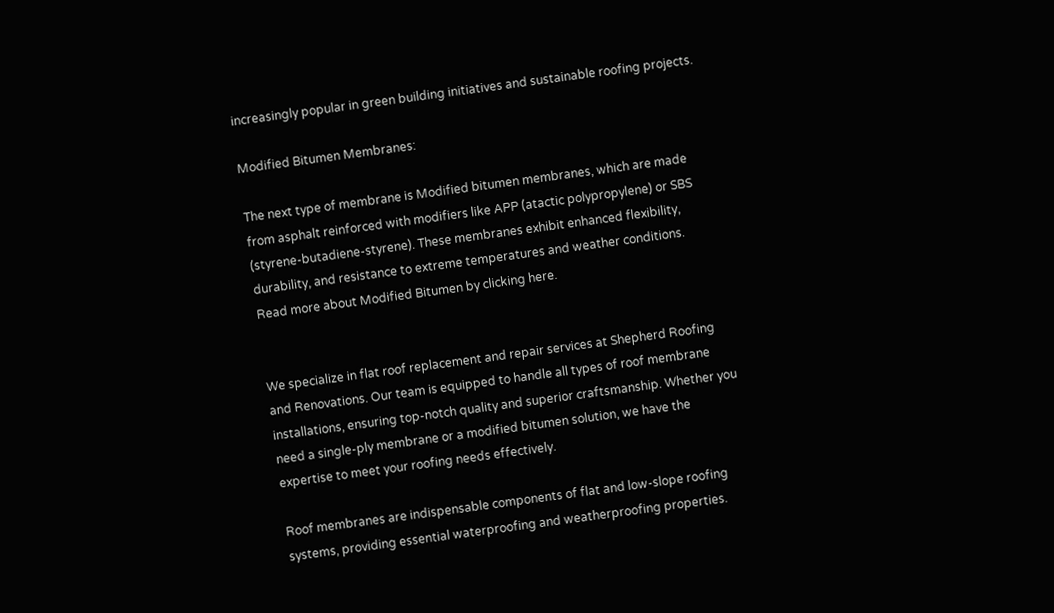increasingly popular in green building initiatives and sustainable roofing projects.

Modified Bitumen Membranes:

The next type of membrane is Modified bitumen membranes, which are made from asphalt reinforced with modifiers like APP (atactic polypropylene) or SBS (styrene-butadiene-styrene). These membranes exhibit enhanced flexibility, durability, and resistance to extreme temperatures and weather conditions. Read more about Modified Bitumen by clicking here.


We specialize in flat roof replacement and repair services at Shepherd Roofing and Renovations. Our team is equipped to handle all types of roof membrane installations, ensuring top-notch quality and superior craftsmanship. Whether you need a single-ply membrane or a modified bitumen solution, we have the expertise to meet your roofing needs effectively.

Roof membranes are indispensable components of flat and low-slope roofing systems, providing essential waterproofing and weatherproofing properties.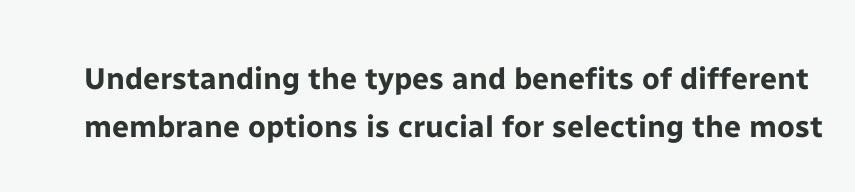Understanding the types and benefits of different membrane options is crucial for selecting the most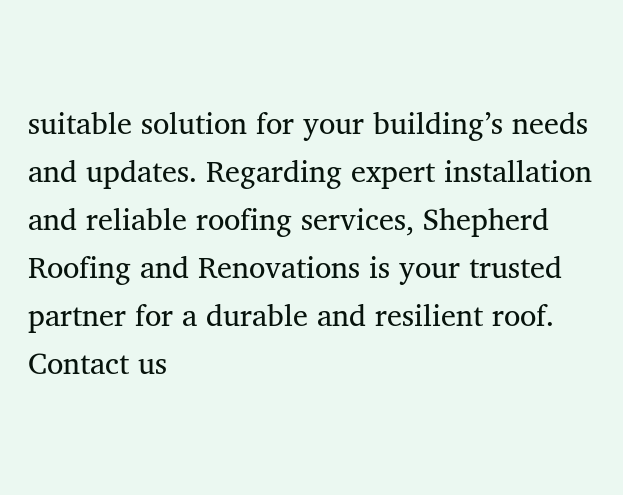suitable solution for your building’s needs and updates. Regarding expert installation and reliable roofing services, Shepherd Roofing and Renovations is your trusted partner for a durable and resilient roof. Contact us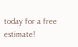today for a free estimate!